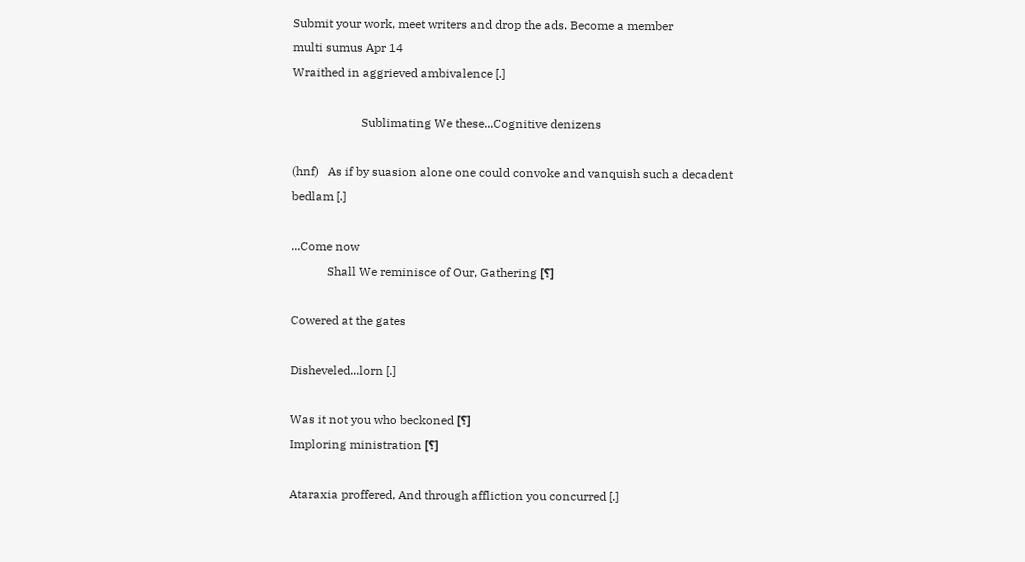Submit your work, meet writers and drop the ads. Become a member
multi sumus Apr 14
Wraithed in aggrieved ambivalence [.]

                       Sublimating We these...Cognitive denizens

(hnf)   As if by suasion alone one could convoke and vanquish such a decadent bedlam [.]

...Come now
            Shall We reminisce of Our, Gathering [؟]

Cowered at the gates

Disheveled...lorn [.]

Was it not you who beckoned [؟]
Imploring ministration [؟]

Ataraxia proffered, And through affliction you concurred [.]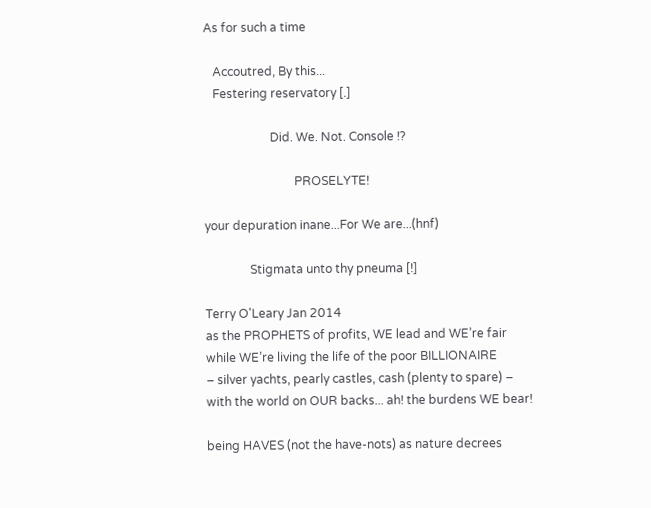As for such a time

   Accoutred, By this...
   Festering reservatory [.]

                      Did. We. Not. Console !?

                              PROSELYTE!

your depuration inane...For We are...(hnf)

               Stigmata unto thy pneuma [!]

Terry O'Leary Jan 2014
as the PROPHETS of profits, WE lead and WE’re fair
while WE’re living the life of the poor BILLIONAIRE
– silver yachts, pearly castles, cash (plenty to spare) –
with the world on OUR backs... ah! the burdens WE bear!

being HAVES (not the have-nots) as nature decrees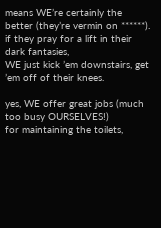means WE’re certainly the better (they’re vermin on ******).
if they pray for a lift in their dark fantasies,
WE just kick ’em downstairs, get ’em off of their knees.

yes, WE offer great jobs (much too busy OURSELVES!)
for maintaining the toilets,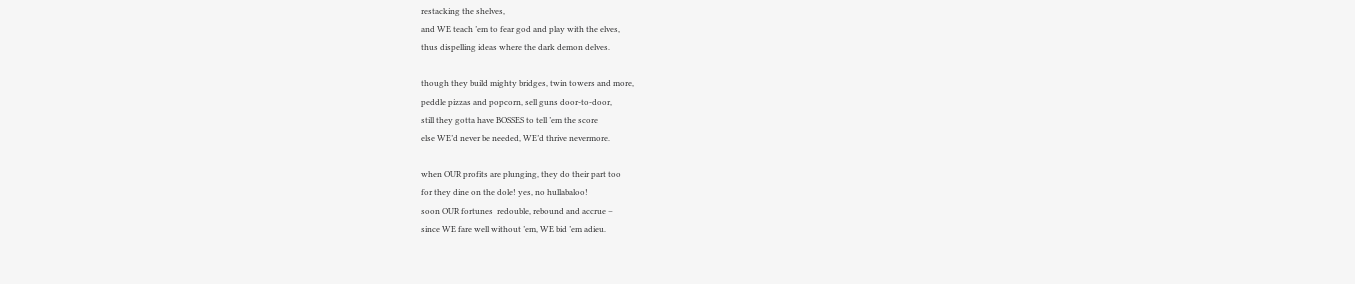restacking the shelves,
and WE teach ’em to fear god and play with the elves,
thus dispelling ideas where the dark demon delves.

though they build mighty bridges, twin towers and more,
peddle pizzas and popcorn, sell guns door-to-door,
still they gotta have BOSSES to tell ’em the score
else WE’d never be needed, WE’d thrive nevermore.

when OUR profits are plunging, they do their part too
for they dine on the dole! yes, no hullabaloo!
soon OUR fortunes  redouble, rebound and accrue –
since WE fare well without ’em, WE bid ’em adieu.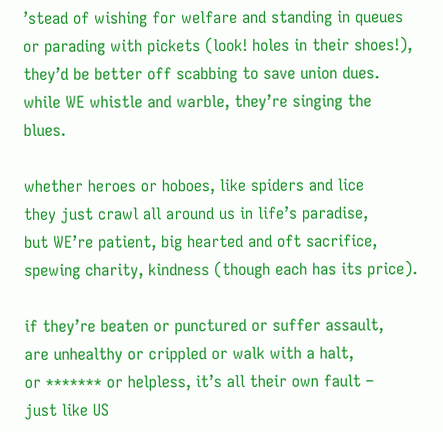’stead of wishing for welfare and standing in queues
or parading with pickets (look! holes in their shoes!),
they’d be better off scabbing to save union dues.
while WE whistle and warble, they’re singing the blues.

whether heroes or hoboes, like spiders and lice
they just crawl all around us in life’s paradise,
but WE’re patient, big hearted and oft sacrifice,
spewing charity, kindness (though each has its price).

if they’re beaten or punctured or suffer assault,
are unhealthy or crippled or walk with a halt,
or ******* or helpless, it’s all their own fault –
just like US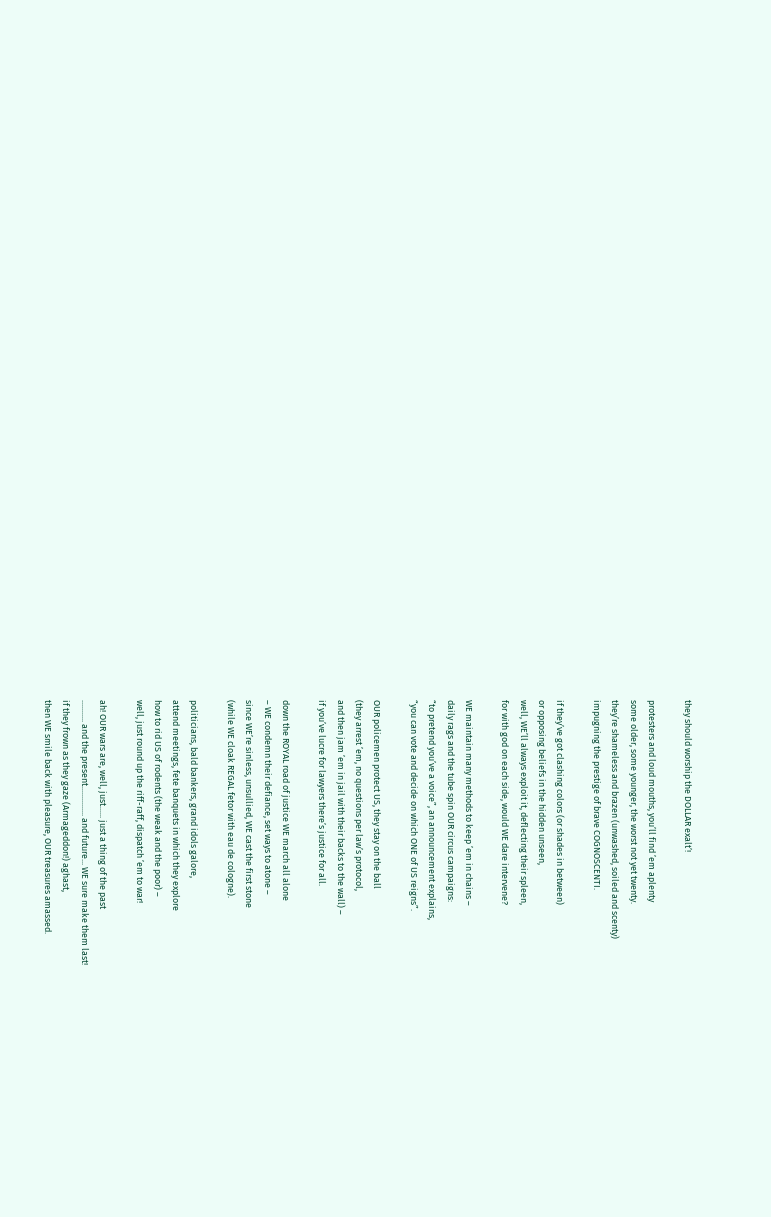they should worship the DOLLAR exalt’!

protesters and loud mouths, you’ll find ’em aplenty
some older, some younger, the worst not yet twenty.
they’re shameless and brazen (unwashed, soiled and scenty)
impugning the prestige of brave COGNOSCENTI.

if they’ve got clashing colors (or shades in between)
or opposing beliefs in the hidden unseen,
well, WE’ll always exploit it, deflecting their spleen,
for with god on each side, would WE dare intervene?

WE maintain many methods to keep ’em in chains –
daily rags and the tube spin OUR circus campaigns:
“to pretend you’ve a voice”, an announcement explains,
“you can vote and decide on which ONE of US reigns”.

OUR policemen protect US, they stay on the ball
(they arrest ’em, no questions per law’s protocol,
and then jam ’em in jail with their backs to the wall) –
if you’ve lucre for lawyers there’s justice for all.

down the ROYAL road of justice WE march all alone
– WE condemn their defiance, set ways to atone –
since WE’re sinless, unsullied, WE cast the first stone
(while WE cloak REGAL fetor with eau de cologne).

politicians, bald bankers, grand idols galore,
attend meetings, fete banquets in which they explore
how to rid US of rodents (the weak and the poor) –
well, just round up the riff-raff, dispatch ’em to war!

ah! OUR wars are, well, just...... just a thing of the past
........... and the present............... and future... WE sure make them last!
if they frown as they gaze (Armageddon!) aghast,
then WE smile back with pleasure, OUR treasures amassed.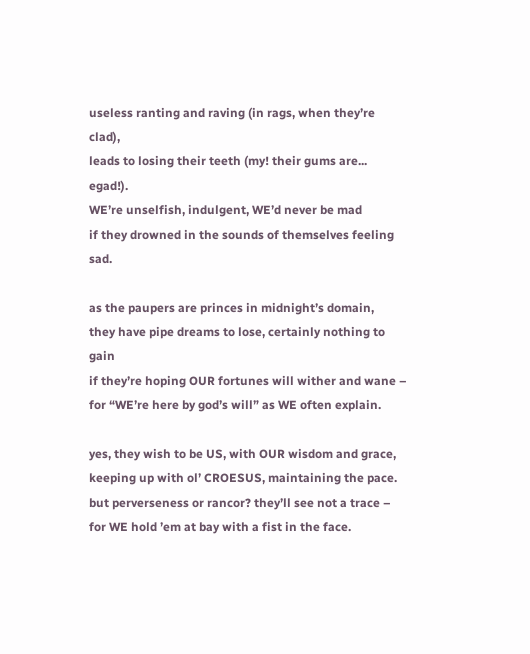useless ranting and raving (in rags, when they’re clad),
leads to losing their teeth (my! their gums are... egad!).
WE’re unselfish, indulgent, WE’d never be mad
if they drowned in the sounds of themselves feeling sad.

as the paupers are princes in midnight’s domain,
they have pipe dreams to lose, certainly nothing to gain
if they’re hoping OUR fortunes will wither and wane –
for “WE’re here by god’s will” as WE often explain.

yes, they wish to be US, with OUR wisdom and grace,
keeping up with ol’ CROESUS, maintaining the pace.
but perverseness or rancor? they’ll see not a trace –
for WE hold ’em at bay with a fist in the face.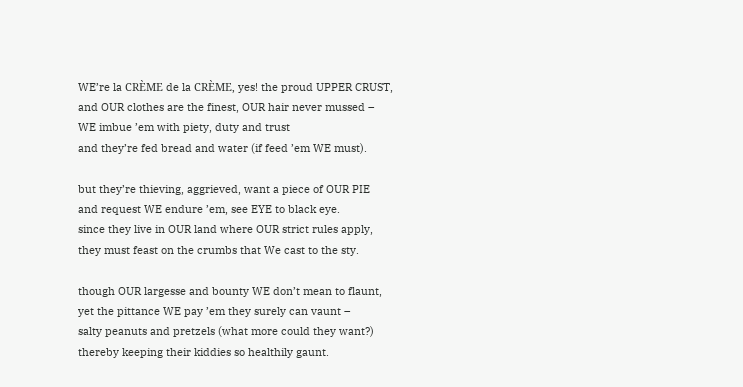WE’re la CRÈME de la CRÈME, yes! the proud UPPER CRUST,
and OUR clothes are the finest, OUR hair never mussed –
WE imbue ’em with piety, duty and trust
and they’re fed bread and water (if feed ’em WE must).

but they’re thieving, aggrieved, want a piece of OUR PIE
and request WE endure ’em, see EYE to black eye.
since they live in OUR land where OUR strict rules apply,
they must feast on the crumbs that We cast to the sty.

though OUR largesse and bounty WE don’t mean to flaunt,
yet the pittance WE pay ’em they surely can vaunt –
salty peanuts and pretzels (what more could they want?)
thereby keeping their kiddies so healthily gaunt.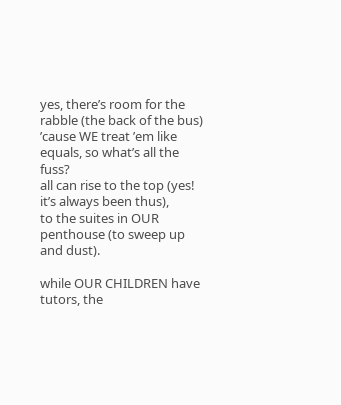yes, there’s room for the rabble (the back of the bus)
’cause WE treat ’em like equals, so what’s all the fuss?
all can rise to the top (yes! it’s always been thus),
to the suites in OUR penthouse (to sweep up and dust).

while OUR CHILDREN have tutors, the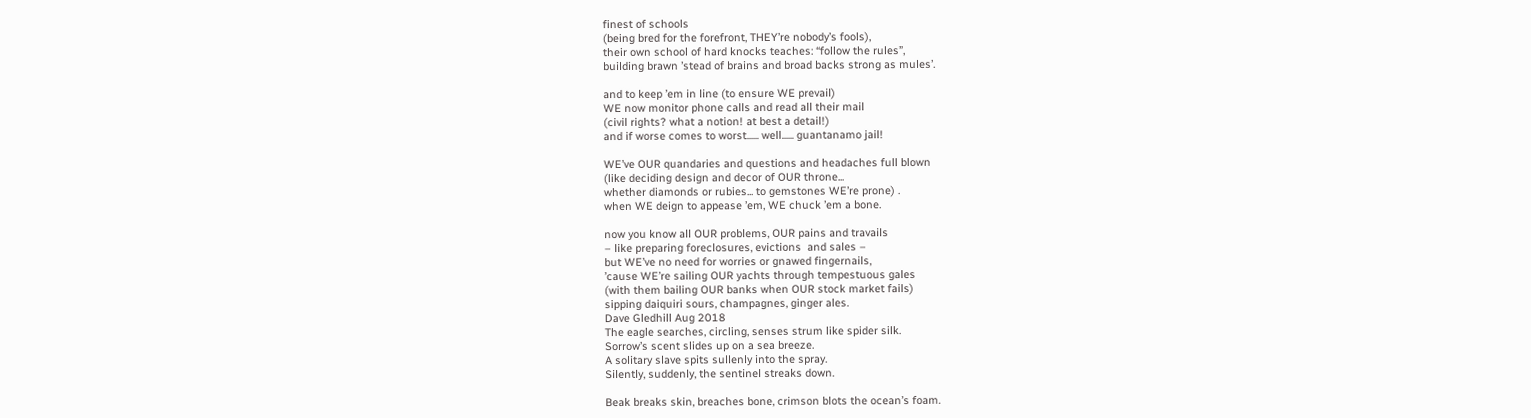finest of schools
(being bred for the forefront, THEY’re nobody’s fools),
their own school of hard knocks teaches: “follow the rules”,
building brawn ’stead of brains and broad backs strong as mules’.

and to keep ’em in line (to ensure WE prevail)
WE now monitor phone calls and read all their mail
(civil rights? what a notion! at best a detail!)
and if worse comes to worst...... well...... guantanamo jail!

WE’ve OUR quandaries and questions and headaches full blown
(like deciding design and decor of OUR throne...
whether diamonds or rubies... to gemstones WE’re prone) .
when WE deign to appease ’em, WE chuck ’em a bone.

now you know all OUR problems, OUR pains and travails
– like preparing foreclosures, evictions  and sales –
but WE’ve no need for worries or gnawed fingernails,
’cause WE’re sailing OUR yachts through tempestuous gales
(with them bailing OUR banks when OUR stock market fails)
sipping daiquiri sours, champagnes, ginger ales.
Dave Gledhill Aug 2018
The eagle searches, circling, senses strum like spider silk.
Sorrow’s scent slides up on a sea breeze.
A solitary slave spits sullenly into the spray.
Silently, suddenly, the sentinel streaks down.

Beak breaks skin, breaches bone, crimson blots the ocean’s foam.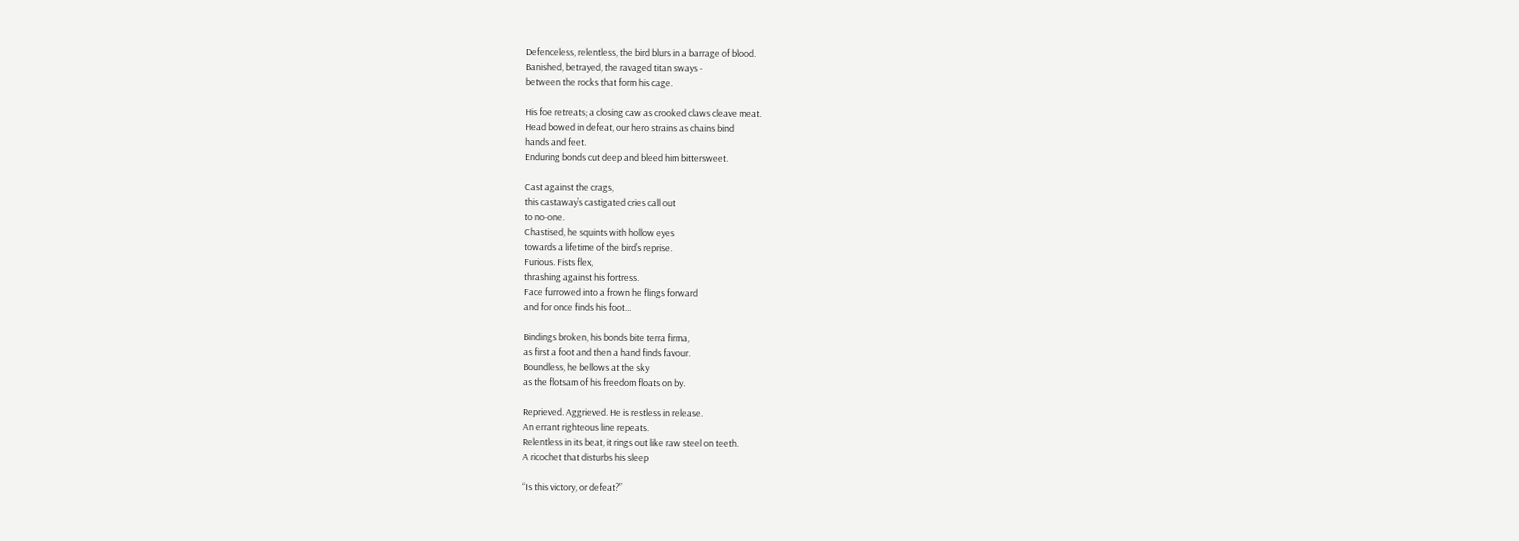Defenceless, relentless, the bird blurs in a barrage of blood.
Banished, betrayed, the ravaged titan sways -
between the rocks that form his cage.

His foe retreats; a closing caw as crooked claws cleave meat.
Head bowed in defeat, our hero strains as chains bind
hands and feet.
Enduring bonds cut deep and bleed him bittersweet.

Cast against the crags,
this castaway’s castigated cries call out
to no-one.
Chastised, he squints with hollow eyes
towards a lifetime of the bird’s reprise.
Furious. Fists flex,
thrashing against his fortress.
Face furrowed into a frown he flings forward
and for once finds his foot…

Bindings broken, his bonds bite terra firma,
as first a foot and then a hand finds favour.
Boundless, he bellows at the sky
as the flotsam of his freedom floats on by.

Reprieved. Aggrieved. He is restless in release.
An errant righteous line repeats.
Relentless in its beat, it rings out like raw steel on teeth.
A ricochet that disturbs his sleep

“Is this victory, or defeat?”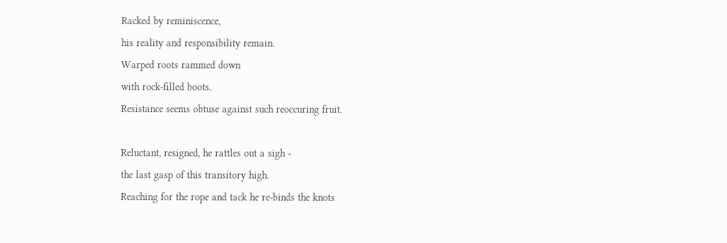Racked by reminiscence,
his reality and responsibility remain.
Warped roots rammed down
with rock-filled boots.
Resistance seems obtuse against such reoccuring fruit.

Reluctant, resigned, he rattles out a sigh -
the last gasp of this transitory high.
Reaching for the rope and tack he re-binds the knots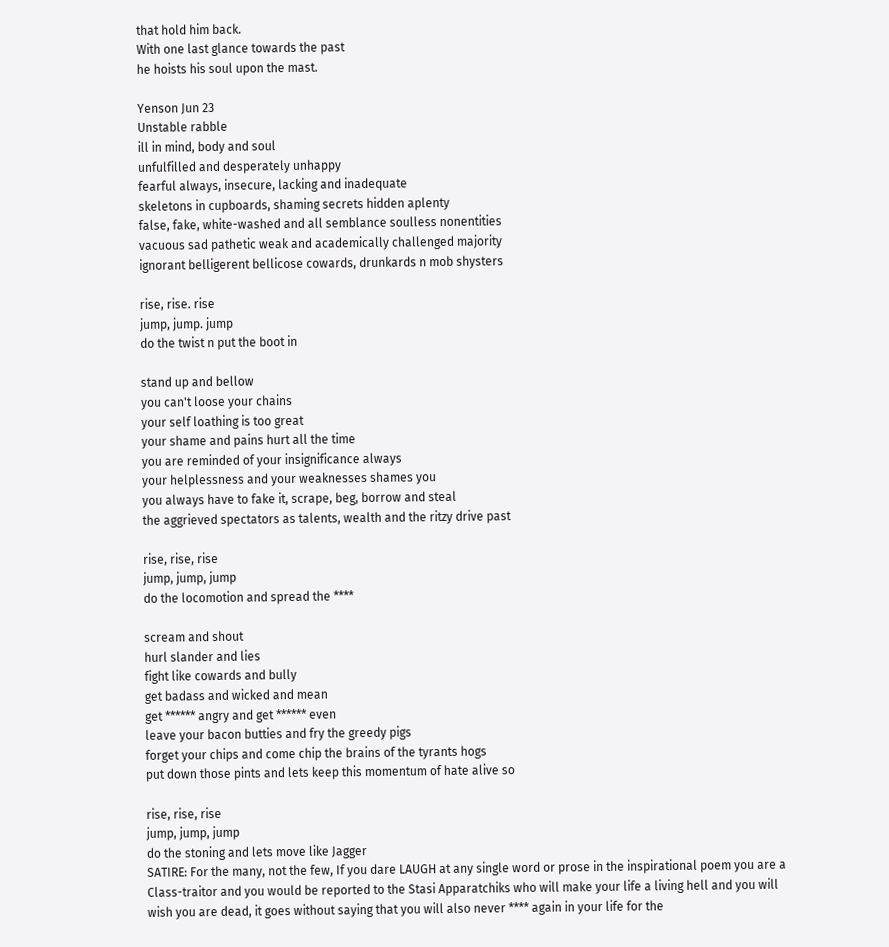that hold him back.
With one last glance towards the past
he hoists his soul upon the mast.

Yenson Jun 23
Unstable rabble
ill in mind, body and soul
unfulfilled and desperately unhappy
fearful always, insecure, lacking and inadequate
skeletons in cupboards, shaming secrets hidden aplenty
false, fake, white-washed and all semblance soulless nonentities
vacuous sad pathetic weak and academically challenged majority
ignorant belligerent bellicose cowards, drunkards n mob shysters

rise, rise. rise
jump, jump. jump
do the twist n put the boot in

stand up and bellow
you can't loose your chains
your self loathing is too great
your shame and pains hurt all the time
you are reminded of your insignificance always
your helplessness and your weaknesses shames you
you always have to fake it, scrape, beg, borrow and steal
the aggrieved spectators as talents, wealth and the ritzy drive past

rise, rise, rise
jump, jump, jump
do the locomotion and spread the ****

scream and shout
hurl slander and lies
fight like cowards and bully
get badass and wicked and mean
get ****** angry and get ****** even
leave your bacon butties and fry the greedy pigs
forget your chips and come chip the brains of the tyrants hogs
put down those pints and lets keep this momentum of hate alive so

rise, rise, rise
jump, jump, jump
do the stoning and lets move like Jagger
SATIRE: For the many, not the few, If you dare LAUGH at any single word or prose in the inspirational poem you are a Class-traitor and you would be reported to the Stasi Apparatchiks who will make your life a living hell and you will wish you are dead, it goes without saying that you will also never **** again in your life for the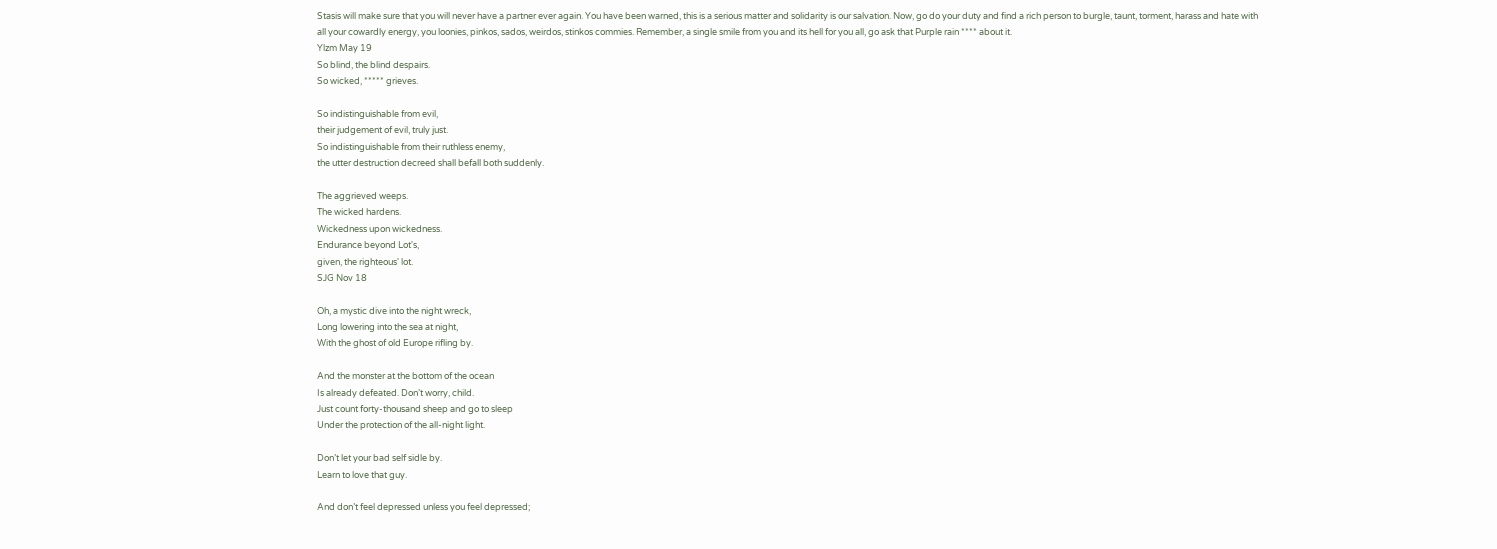Stasis will make sure that you will never have a partner ever again. You have been warned, this is a serious matter and solidarity is our salvation. Now, go do your duty and find a rich person to burgle, taunt, torment, harass and hate with all your cowardly energy, you loonies, pinkos, sados, weirdos, stinkos commies. Remember, a single smile from you and its hell for you all, go ask that Purple rain **** about it.
Ylzm May 19
So blind, the blind despairs.
So wicked, ***** grieves.

So indistinguishable from evil,
their judgement of evil, truly just.
So indistinguishable from their ruthless enemy,
the utter destruction decreed shall befall both suddenly.

The aggrieved weeps.
The wicked hardens.
Wickedness upon wickedness.
Endurance beyond Lot's,
given, the righteous' lot.
SJG Nov 18

Oh, a mystic dive into the night wreck,
Long lowering into the sea at night,
With the ghost of old Europe rifling by.

And the monster at the bottom of the ocean
Is already defeated. Don’t worry, child.
Just count forty-thousand sheep and go to sleep
Under the protection of the all-night light.

Don’t let your bad self sidle by.
Learn to love that guy.

And don’t feel depressed unless you feel depressed;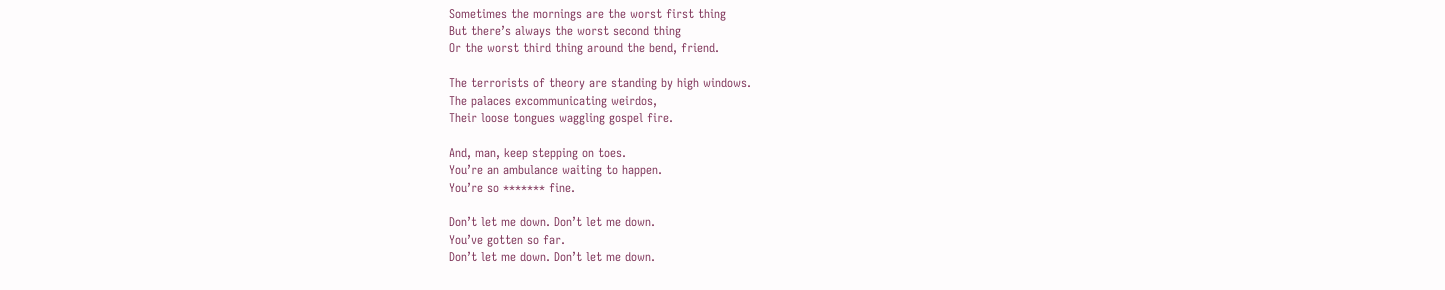Sometimes the mornings are the worst first thing
But there’s always the worst second thing
Or the worst third thing around the bend, friend.

The terrorists of theory are standing by high windows.
The palaces excommunicating weirdos,
Their loose tongues waggling gospel fire.

And, man, keep stepping on toes.
You’re an ambulance waiting to happen.
You’re so ******* fine.

Don’t let me down. Don’t let me down.
You’ve gotten so far.
Don’t let me down. Don’t let me down.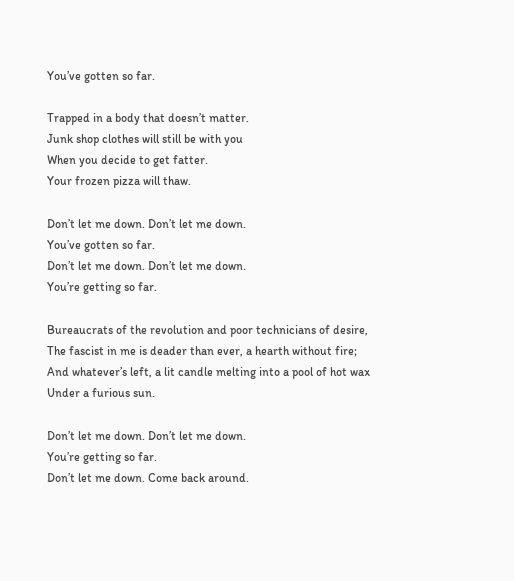You’ve gotten so far.

Trapped in a body that doesn’t matter.
Junk shop clothes will still be with you
When you decide to get fatter.
Your frozen pizza will thaw.

Don’t let me down. Don’t let me down.
You’ve gotten so far.
Don’t let me down. Don’t let me down.
You’re getting so far.

Bureaucrats of the revolution and poor technicians of desire,
The fascist in me is deader than ever, a hearth without fire;
And whatever’s left, a lit candle melting into a pool of hot wax
Under a furious sun.

Don’t let me down. Don’t let me down.
You’re getting so far.
Don’t let me down. Come back around.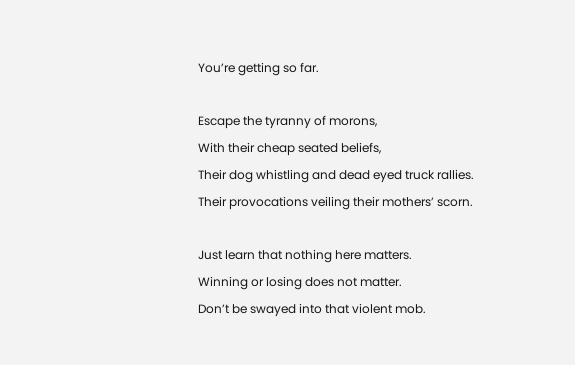You’re getting so far.

Escape the tyranny of morons,
With their cheap seated beliefs,
Their dog whistling and dead eyed truck rallies.
Their provocations veiling their mothers’ scorn.

Just learn that nothing here matters.
Winning or losing does not matter.
Don’t be swayed into that violent mob.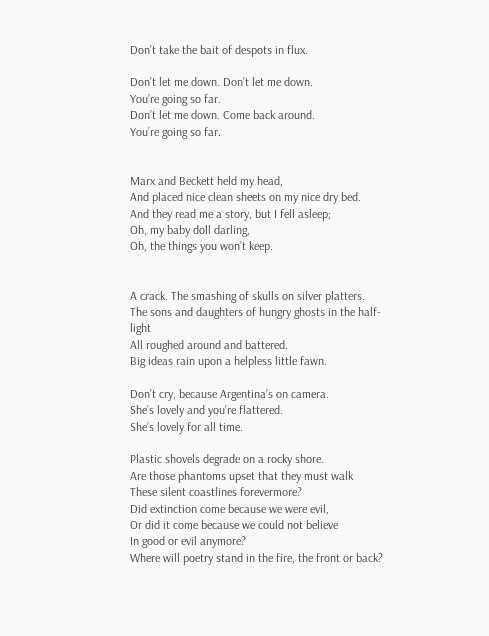Don’t take the bait of despots in flux.

Don’t let me down. Don’t let me down.
You’re going so far.
Don’t let me down. Come back around.
You’re going so far.


Marx and Beckett held my head,
And placed nice clean sheets on my nice dry bed.
And they read me a story, but I fell asleep;
Oh, my baby doll darling,
Oh, the things you won’t keep.


A crack. The smashing of skulls on silver platters.
The sons and daughters of hungry ghosts in the half-light
All roughed around and battered.
Big ideas rain upon a helpless little fawn.

Don’t cry, because Argentina’s on camera.
She’s lovely and you’re flattered.
She’s lovely for all time.

Plastic shovels degrade on a rocky shore.
Are those phantoms upset that they must walk
These silent coastlines forevermore?
Did extinction come because we were evil,
Or did it come because we could not believe
In good or evil anymore?
Where will poetry stand in the fire, the front or back?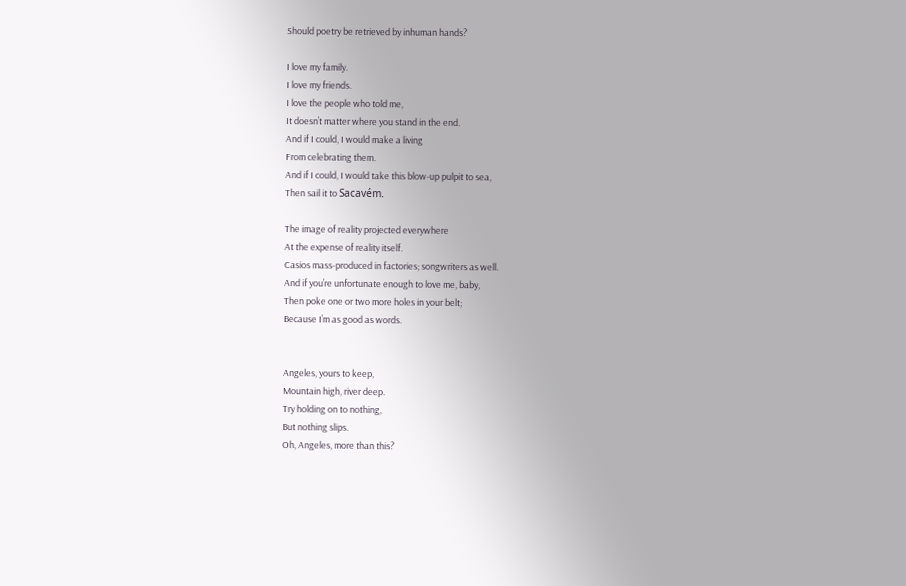Should poetry be retrieved by inhuman hands?

I love my family.
I love my friends.
I love the people who told me,
It doesn’t matter where you stand in the end.
And if I could, I would make a living
From celebrating them.
And if I could, I would take this blow-up pulpit to sea,
Then sail it to Sacavém.

The image of reality projected everywhere
At the expense of reality itself.
Casios mass-produced in factories; songwriters as well.
And if you’re unfortunate enough to love me, baby,
Then poke one or two more holes in your belt;
Because I’m as good as words.


Angeles, yours to keep,
Mountain high, river deep.
Try holding on to nothing,
But nothing slips.
Oh, Angeles, more than this?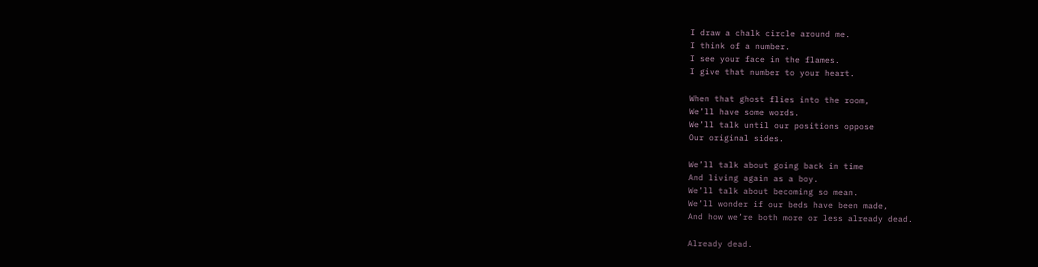I draw a chalk circle around me.
I think of a number.
I see your face in the flames.
I give that number to your heart.

When that ghost flies into the room,
We’ll have some words.
We’ll talk until our positions oppose
Our original sides.

We’ll talk about going back in time
And living again as a boy.
We’ll talk about becoming so mean.
We’ll wonder if our beds have been made,
And how we’re both more or less already dead.

Already dead.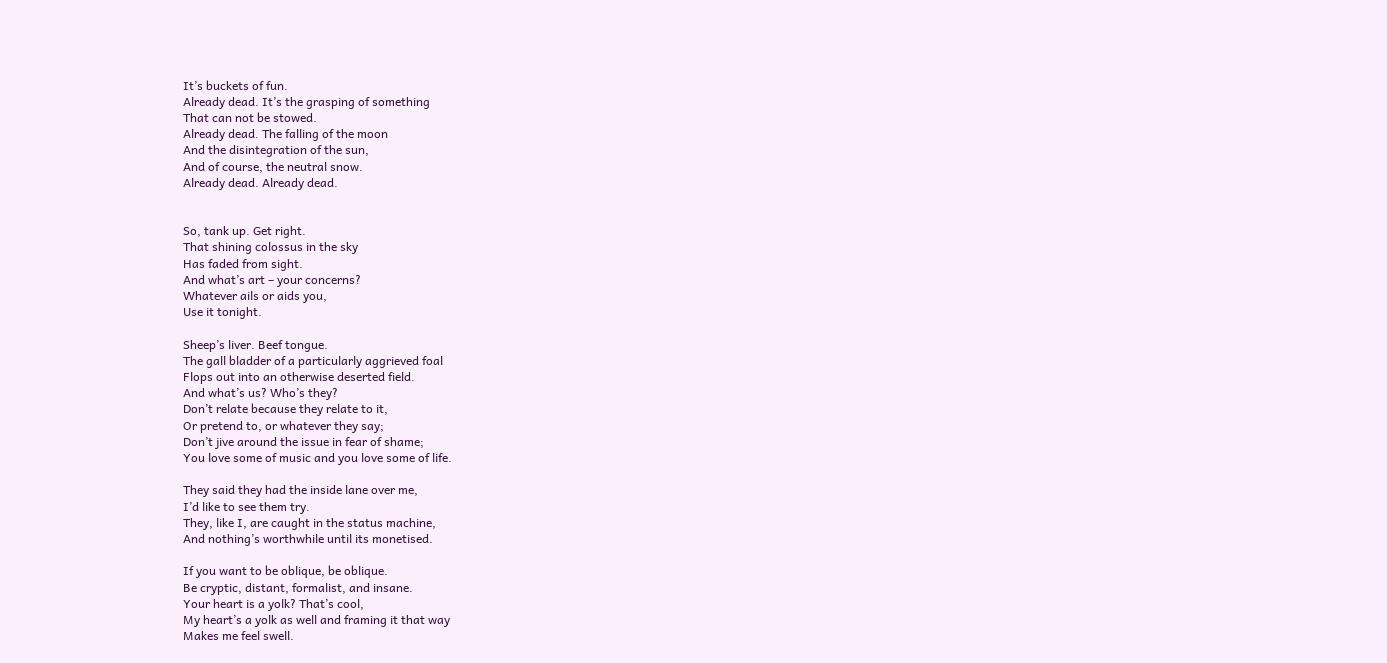It’s buckets of fun.
Already dead. It’s the grasping of something
That can not be stowed.
Already dead. The falling of the moon
And the disintegration of the sun,
And of course, the neutral snow.
Already dead. Already dead.


So, tank up. Get right.
That shining colossus in the sky
Has faded from sight.
And what’s art – your concerns?
Whatever ails or aids you,
Use it tonight.

Sheep’s liver. Beef tongue.
The gall bladder of a particularly aggrieved foal
Flops out into an otherwise deserted field.
And what’s us? Who’s they?
Don’t relate because they relate to it,
Or pretend to, or whatever they say;
Don’t jive around the issue in fear of shame;
You love some of music and you love some of life.

They said they had the inside lane over me,
I’d like to see them try.
They, like I, are caught in the status machine,
And nothing’s worthwhile until its monetised.

If you want to be oblique, be oblique.
Be cryptic, distant, formalist, and insane.
Your heart is a yolk? That’s cool,
My heart’s a yolk as well and framing it that way
Makes me feel swell.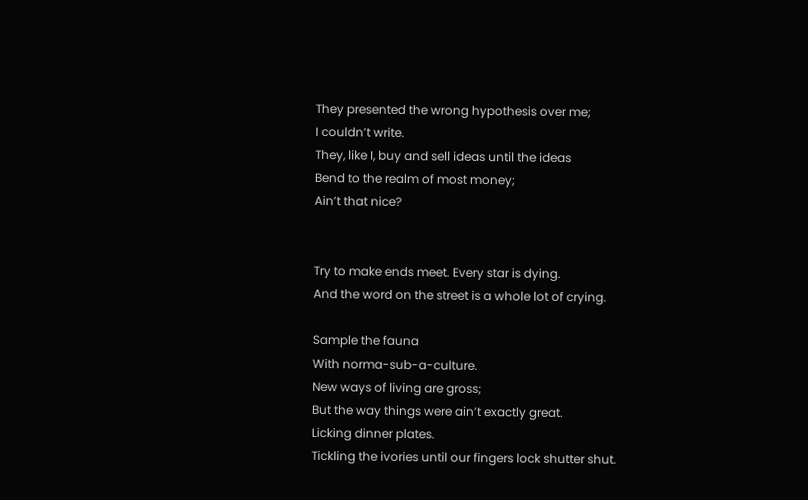They presented the wrong hypothesis over me;
I couldn’t write.
They, like I, buy and sell ideas until the ideas
Bend to the realm of most money;
Ain’t that nice?


Try to make ends meet. Every star is dying.
And the word on the street is a whole lot of crying.

Sample the fauna
With norma-sub-a-culture.
New ways of living are gross;
But the way things were ain’t exactly great.
Licking dinner plates.
Tickling the ivories until our fingers lock shutter shut.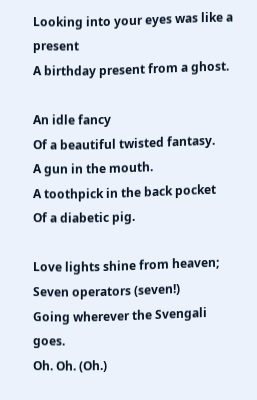Looking into your eyes was like a present
A birthday present from a ghost.

An idle fancy
Of a beautiful twisted fantasy.
A gun in the mouth.
A toothpick in the back pocket
Of a diabetic pig.

Love lights shine from heaven;
Seven operators (seven!)
Going wherever the Svengali goes.
Oh. Oh. (Oh.)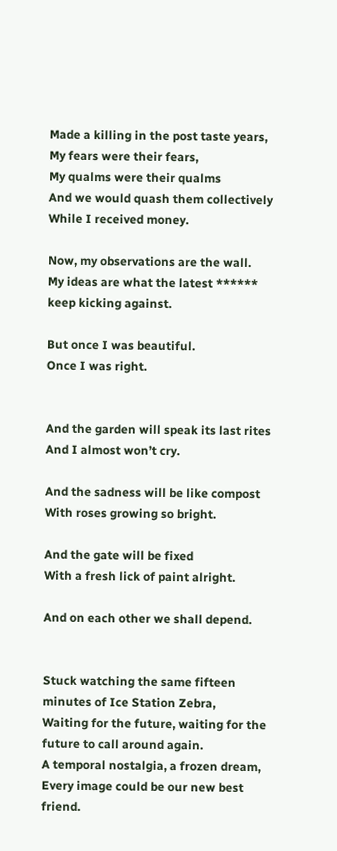Made a killing in the post taste years,
My fears were their fears,
My qualms were their qualms
And we would quash them collectively
While I received money.

Now, my observations are the wall.
My ideas are what the latest ****** keep kicking against.

But once I was beautiful.
Once I was right.


And the garden will speak its last rites
And I almost won’t cry.

And the sadness will be like compost
With roses growing so bright.

And the gate will be fixed
With a fresh lick of paint alright.

And on each other we shall depend.


Stuck watching the same fifteen minutes of Ice Station Zebra,
Waiting for the future, waiting for the future to call around again.
A temporal nostalgia, a frozen dream,
Every image could be our new best friend.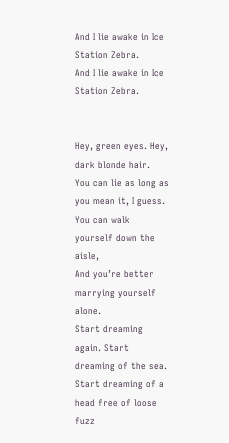And I lie awake in Ice Station Zebra.
And I lie awake in Ice Station Zebra.


Hey, green eyes. Hey, dark blonde hair.
You can lie as long as you mean it, I guess.
You can walk yourself down the aisle,
And you’re better marrying yourself alone.
Start dreaming again. Start dreaming of the sea.
Start dreaming of a head free of loose fuzz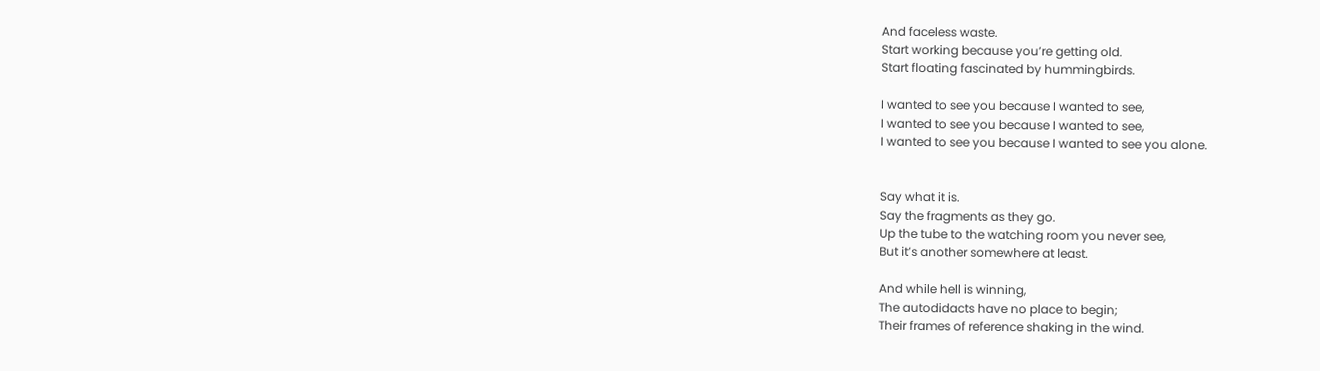And faceless waste.
Start working because you’re getting old.
Start floating fascinated by hummingbirds.

I wanted to see you because I wanted to see,
I wanted to see you because I wanted to see,
I wanted to see you because I wanted to see you alone.


Say what it is.
Say the fragments as they go.
Up the tube to the watching room you never see,
But it’s another somewhere at least.

And while hell is winning,
The autodidacts have no place to begin;
Their frames of reference shaking in the wind.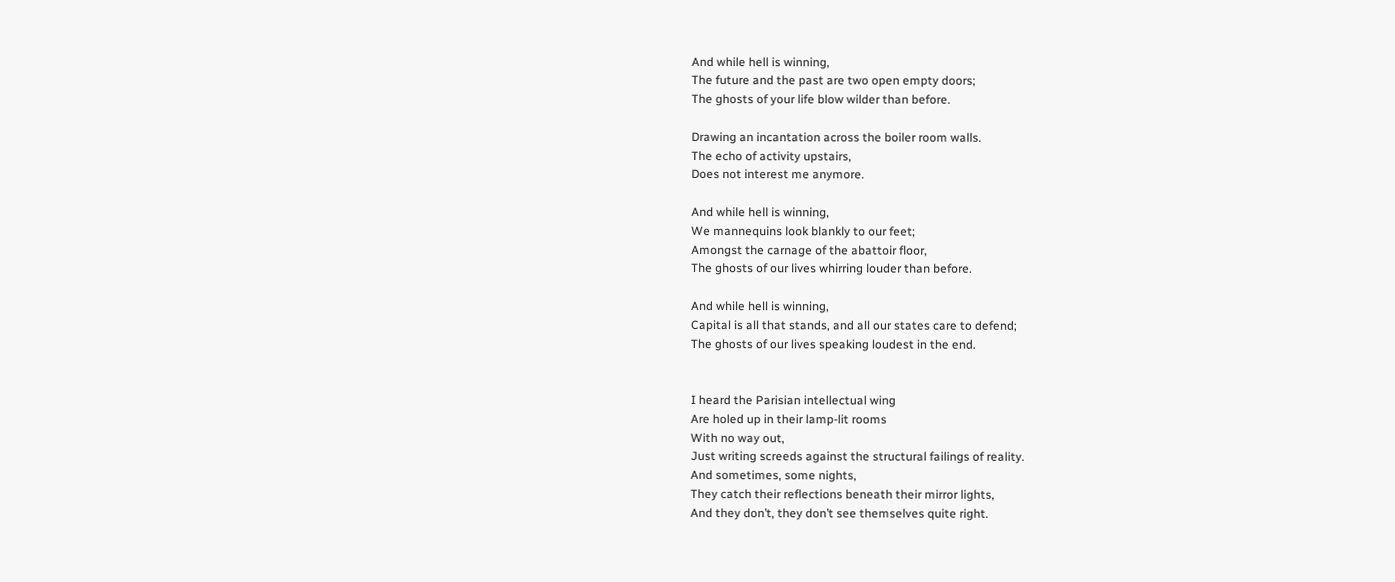And while hell is winning,
The future and the past are two open empty doors;
The ghosts of your life blow wilder than before.

Drawing an incantation across the boiler room walls.
The echo of activity upstairs,
Does not interest me anymore.

And while hell is winning,
We mannequins look blankly to our feet;
Amongst the carnage of the abattoir floor,
The ghosts of our lives whirring louder than before.

And while hell is winning,
Capital is all that stands, and all our states care to defend;
The ghosts of our lives speaking loudest in the end.


I heard the Parisian intellectual wing
Are holed up in their lamp-lit rooms
With no way out,
Just writing screeds against the structural failings of reality.
And sometimes, some nights,
They catch their reflections beneath their mirror lights,
And they don’t, they don’t see themselves quite right.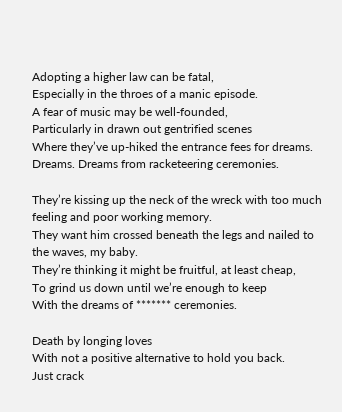Adopting a higher law can be fatal,
Especially in the throes of a manic episode.
A fear of music may be well-founded,
Particularly in drawn out gentrified scenes
Where they’ve up-hiked the entrance fees for dreams.
Dreams. Dreams from racketeering ceremonies.

They’re kissing up the neck of the wreck with too much feeling and poor working memory.
They want him crossed beneath the legs and nailed to the waves, my baby.
They’re thinking it might be fruitful, at least cheap,
To grind us down until we’re enough to keep
With the dreams of ******* ceremonies.

Death by longing loves
With not a positive alternative to hold you back.
Just crack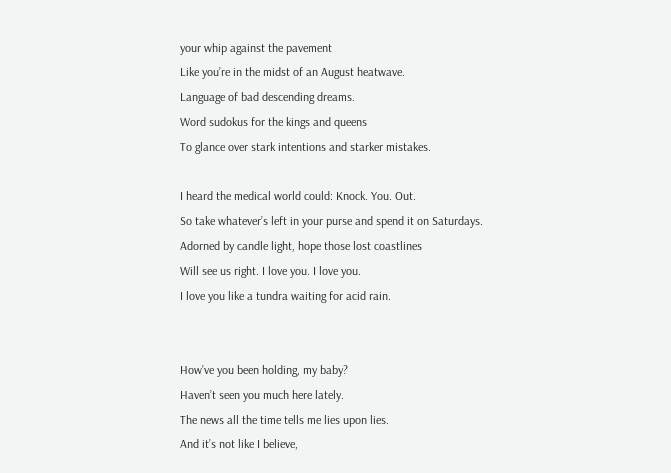your whip against the pavement
Like you’re in the midst of an August heatwave.
Language of bad descending dreams.
Word sudokus for the kings and queens
To glance over stark intentions and starker mistakes.

I heard the medical world could: Knock. You. Out.
So take whatever’s left in your purse and spend it on Saturdays.
Adorned by candle light, hope those lost coastlines
Will see us right. I love you. I love you.
I love you like a tundra waiting for acid rain.


How’ve you been holding, my baby?
Haven’t seen you much here lately.
The news all the time tells me lies upon lies.
And it’s not like I believe,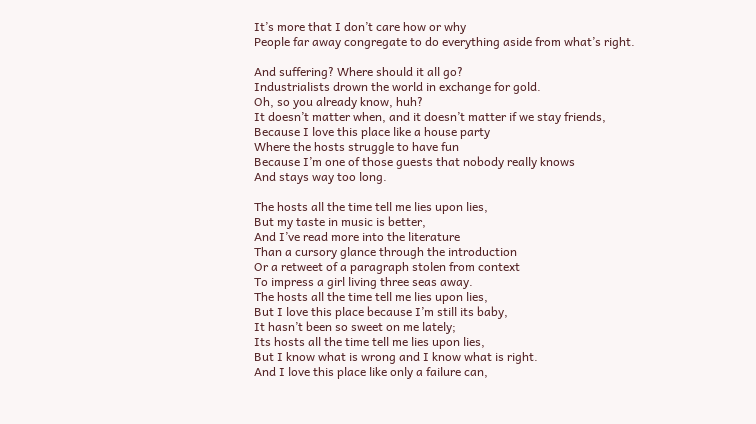It’s more that I don’t care how or why
People far away congregate to do everything aside from what’s right.

And suffering? Where should it all go?
Industrialists drown the world in exchange for gold.
Oh, so you already know, huh?
It doesn’t matter when, and it doesn’t matter if we stay friends,
Because I love this place like a house party
Where the hosts struggle to have fun
Because I’m one of those guests that nobody really knows
And stays way too long.

The hosts all the time tell me lies upon lies,
But my taste in music is better,
And I’ve read more into the literature
Than a cursory glance through the introduction
Or a retweet of a paragraph stolen from context
To impress a girl living three seas away.
The hosts all the time tell me lies upon lies,
But I love this place because I’m still its baby,
It hasn’t been so sweet on me lately;
Its hosts all the time tell me lies upon lies,
But I know what is wrong and I know what is right.
And I love this place like only a failure can,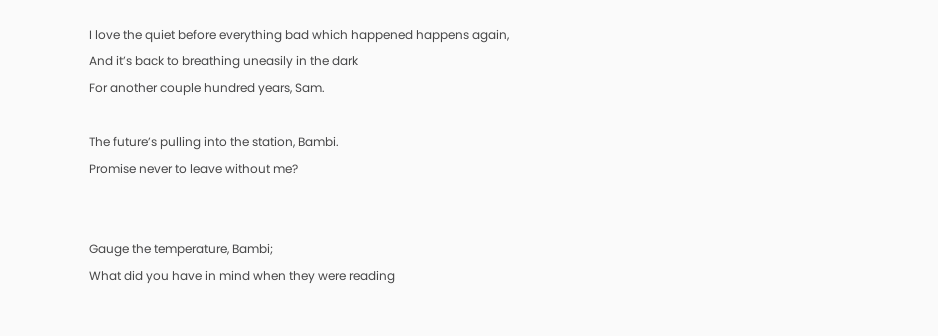I love the quiet before everything bad which happened happens again,
And it’s back to breathing uneasily in the dark
For another couple hundred years, Sam.

The future’s pulling into the station, Bambi.
Promise never to leave without me?


Gauge the temperature, Bambi;
What did you have in mind when they were reading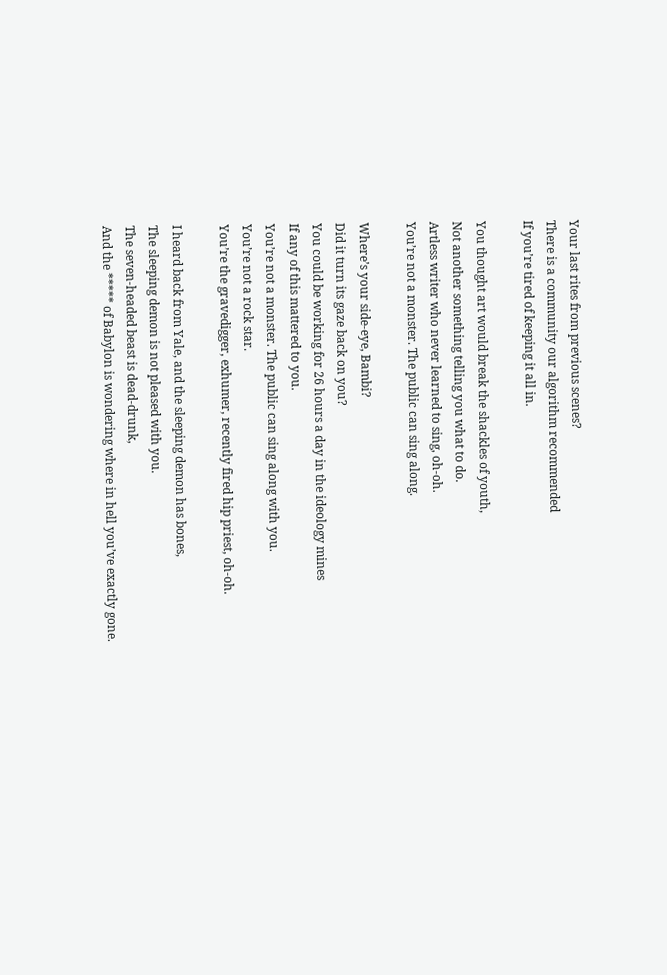Your last rites from previous scenes?
There is a community our algorithm recommended
If you’re tired of keeping it all in.

You thought art would break the shackles of youth,
Not another something telling you what to do.
Artless writer who never learned to sing, oh-oh.
You’re not a monster. The public can sing along.

Where’s your side-eye, Bambi?
Did it turn its gaze back on you?
You could be working for 26 hours a day in the ideology mines
If any of this mattered to you.
You’re not a monster. The public can sing along with you.
You’re not a rock star.
You’re the gravedigger, exhumer, recently fired hip priest, oh-oh.

I heard back from Yale, and the sleeping demon has bones,
The sleeping demon is not pleased with you.
The seven-headed beast is dead-drunk,
And the ***** of Babylon is wondering where in hell you’ve exactly gone.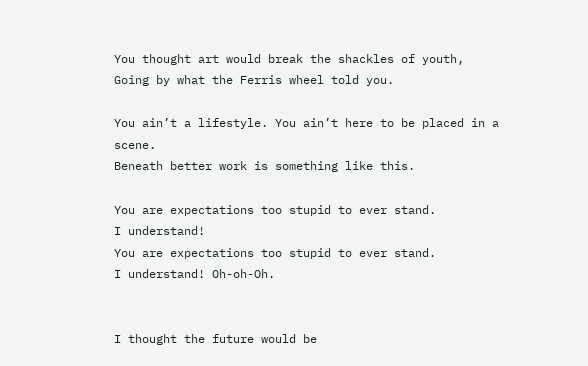You thought art would break the shackles of youth,
Going by what the Ferris wheel told you.

You ain’t a lifestyle. You ain’t here to be placed in a scene.
Beneath better work is something like this.

You are expectations too stupid to ever stand.
I understand!
You are expectations too stupid to ever stand.
I understand! Oh-oh-Oh.


I thought the future would be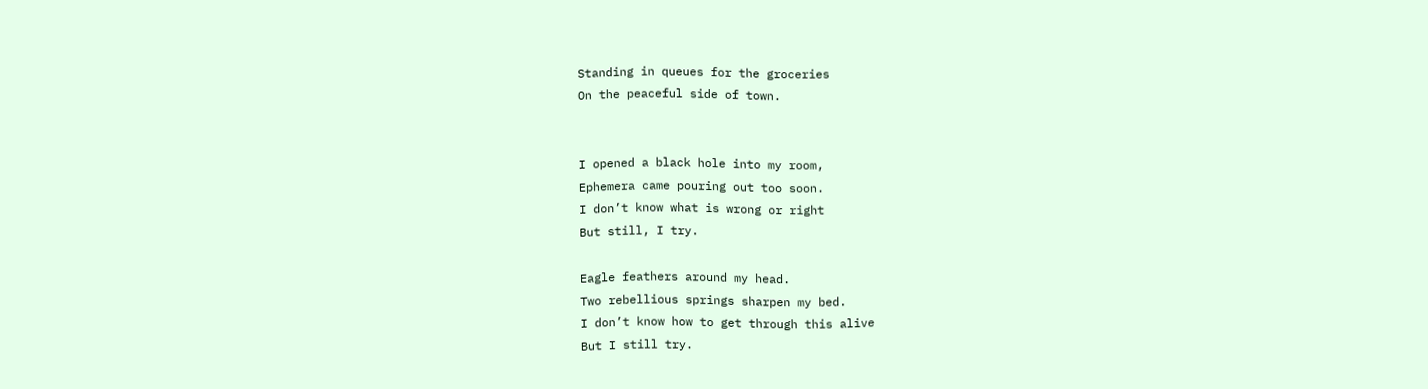Standing in queues for the groceries
On the peaceful side of town.


I opened a black hole into my room,
Ephemera came pouring out too soon.
I don’t know what is wrong or right
But still, I try.

Eagle feathers around my head.
Two rebellious springs sharpen my bed.
I don’t know how to get through this alive
But I still try.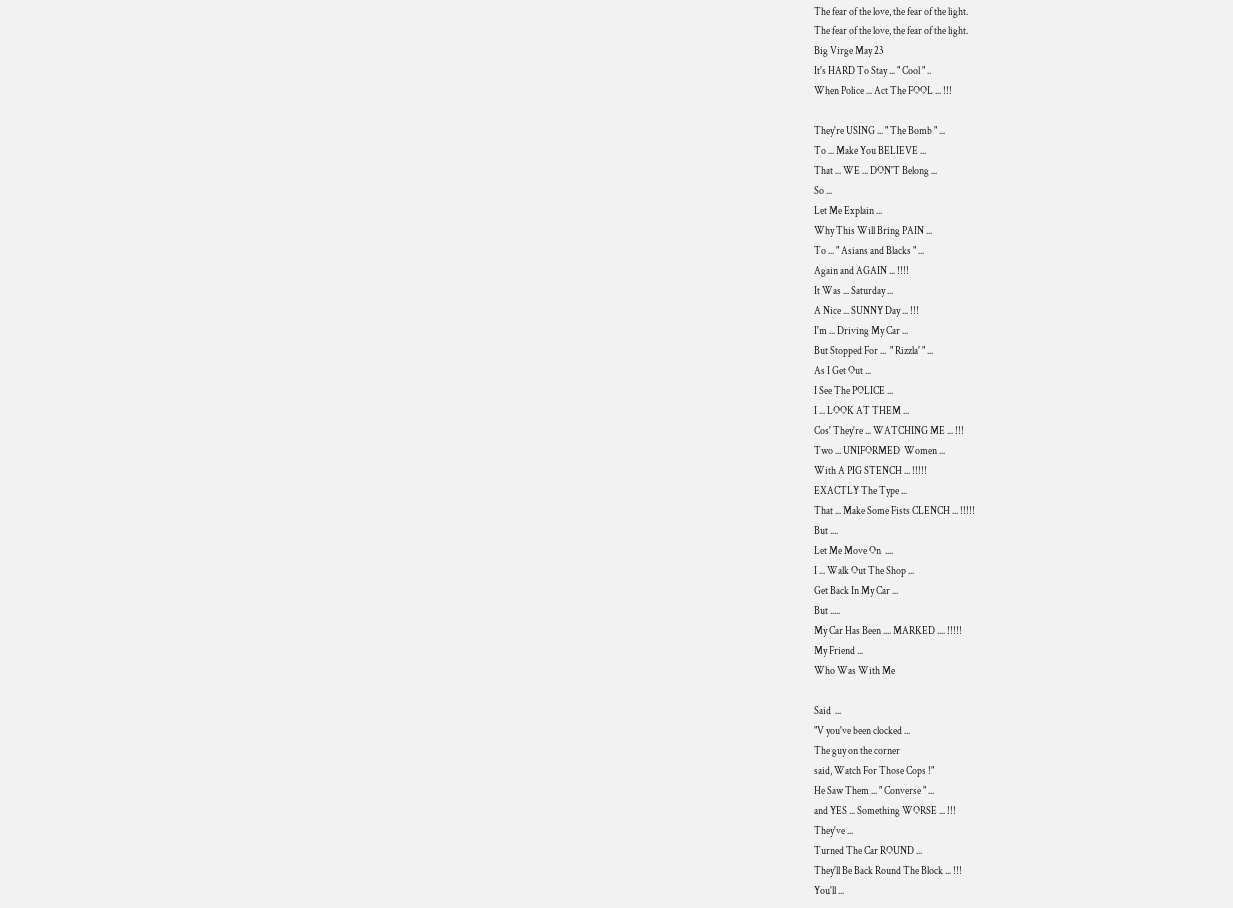The fear of the love, the fear of the light.
The fear of the love, the fear of the light.
Big Virge May 23
It's HARD To Stay ... " Cool " ..
When Police ... Act The FOOL ... !!!

They're USING ... " The Bomb " ...
To ... Make You BELIEVE ...
That ... WE ... DON'T Belong ...
So ...
Let Me Explain ...
Why This Will Bring PAIN ...
To ... " Asians and Blacks " ...
Again and AGAIN ... !!!!
It Was ... Saturday ...
A Nice ... SUNNY Day ... !!!
I'm ... Driving My Car ...
But Stopped For ...  " Rizzla' " ...
As I Get Out ...
I See The POLICE ...
I ... LOOK AT THEM ...
Cos' They're ... WATCHING ME ... !!!
Two ... UNIFORMED  Women ...
With A PIG STENCH ... !!!!!
EXACTLY The Type ...
That ... Make Some Fists CLENCH ... !!!!!
But ....
Let Me Move On  ....
I ... Walk Out The Shop ...
Get Back In My Car ...
But .....
My Car Has Been .... MARKED .... !!!!!
My Friend ...
Who Was With Me

Said  ...
"V you've been clocked ...
The guy on the corner
said, Watch For Those Cops !"
He Saw Them ... " Converse " ...
and YES ... Something WORSE ... !!!
They've ...
Turned The Car ROUND ...
They'll Be Back Round The Block ... !!!
You'll ...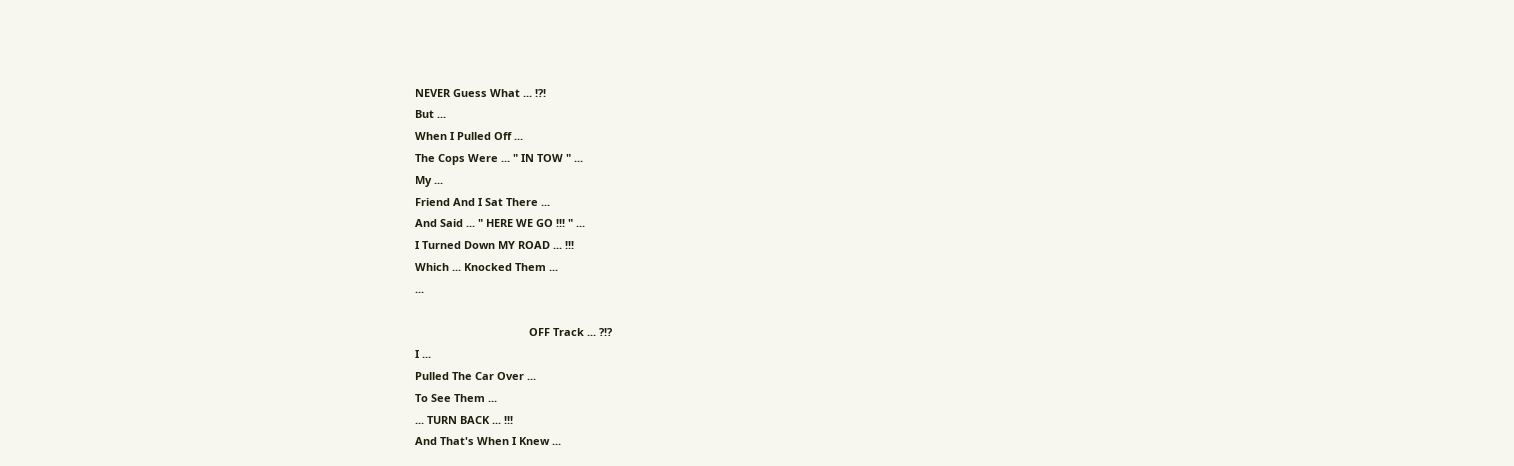NEVER Guess What ... !?!
But ...
When I Pulled Off ...
The Cops Were ... " IN TOW " ...
My ...
Friend And I Sat There ...
And Said ... " HERE WE GO !!! " ...
I Turned Down MY ROAD ... !!!
Which ... Knocked Them ...
...

                                      OFF Track ... ?!?
I ...
Pulled The Car Over ...
To See Them ...
... TURN BACK ... !!!
And That's When I Knew ...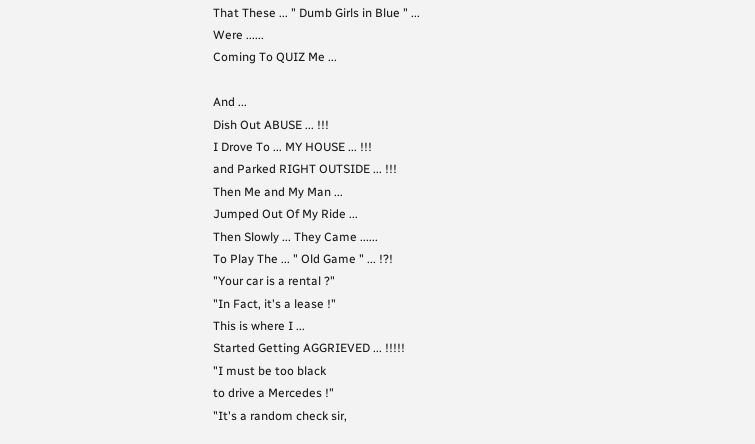That These ... " Dumb Girls in Blue " ...
Were ......
Coming To QUIZ Me ...

And ...
Dish Out ABUSE ... !!!
I Drove To ... MY HOUSE ... !!!
and Parked RIGHT OUTSIDE ... !!!
Then Me and My Man ...
Jumped Out Of My Ride ...
Then Slowly ... They Came ......
To Play The ... " Old Game " ... !?!
"Your car is a rental ?"
"In Fact, it's a lease !"
This is where I ...
Started Getting AGGRIEVED ... !!!!!
"I must be too black
to drive a Mercedes !"
"It's a random check sir,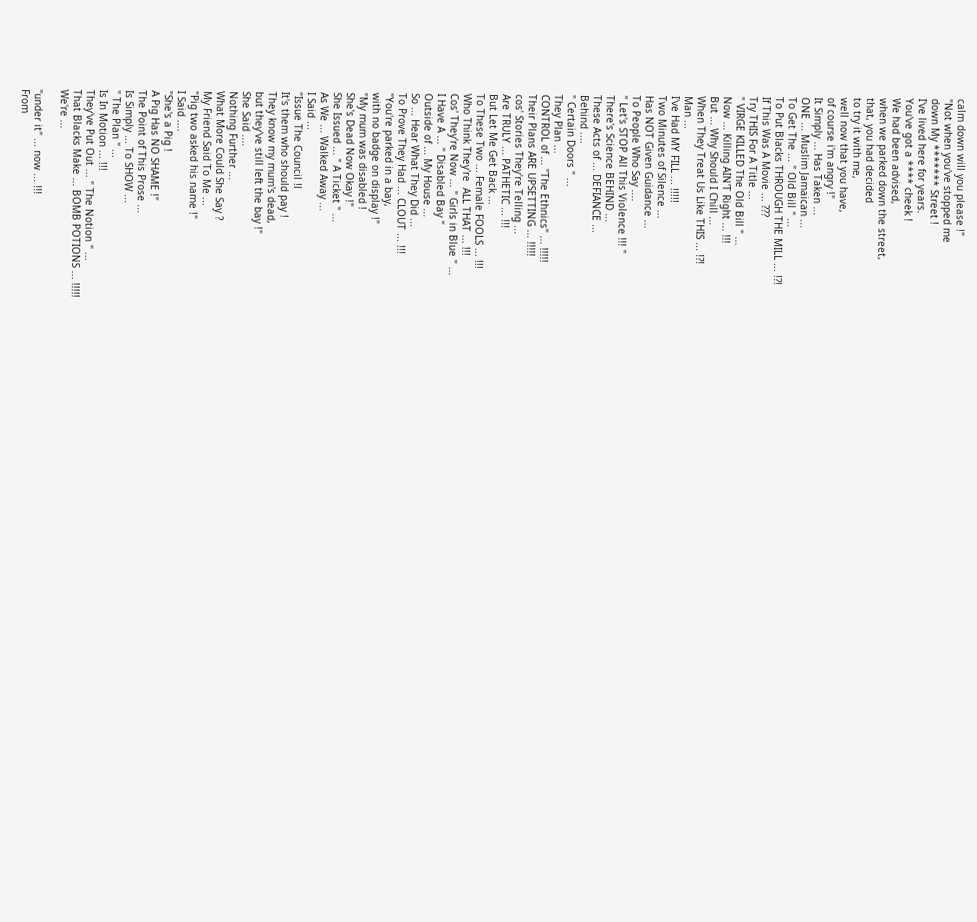calm down will you please !"
"Not when you've stopped me
down My ******* Street !
I've lived here for years.
You've got a **** cheek !
We had been advised,
when we parked down the street,
that, you had decided
to try it with me,
well now that you have,
of course i'm angry !"
It Simply ... Has Taken ...
ONE ... Muslim Jamaican ...
To Get The ... " Old Bill " ...
To Put Blacks THROUGH THE MILL ... !?!
If This Was A Movie ... ???
Try THIS For A Title ...
" VIRGE KILLED The Old Bill " ...
Now ... Killing AIN'T Right ... !!!
But ... Why Should I Chill ...
When They Treat Us Like THIS ... !?!
Man ...
I've Had MY FILL ... !!!!!
Two Minutes of Silence ...
Has NOT Given Guidance ...
To People Who Say ....
" Let's STOP All This Violence !!! "
There's Science BEHIND ...
These Acts of ... DEFIANCE ...
Behind ....
" Certain Doors " ...
They Plan ...
CONTROL of ... "The Ethnics" ... !!!!!
Their Plans ARE UPSETTING ... !!!!!
cos' Stories They're Telling ...
Are TRULY ... PATHETIC ... !!!
But Let Me Get Back ...
To These Two ... Female FOOLS ... !!!
Who Think They're  ALL THAT ... !!!
Cos' They're Now ... " Girls in Blue " ...
I Have A ... " Disabled Bay "
Outside of ... My House ...
So ... Hear What They Did ...
To Prove They Had ... CLOUT ... !!!
"You're parked in a bay,
with no badge on display !"
"My mum was disabled !
She's Dead Now Okay !"
She Issued ... " A Ticket " ...
As We ... Walked Away ...
I Said ...
"Issue The Council !l
It's them who should pay !
They know my mum's dead,
but they've still left the bay !"
She Said ....
Nothing Further ...
What More Could She Say ?
My Friend Said To Me ...
"Pig two asked his name !"
I Said ....
"She's a Pig !
A Pig Has NO SHAME !"
The Point of This Prose ...
Is Simply ... To SHOW ...
" The Plan " ...
Is In Motion ... !!!
They've Put Out ... " The Notion " ...
That Blacks Make ... BOMB POTIONS ... !!!!!
We're ...

"under it" ... now ... !!!
From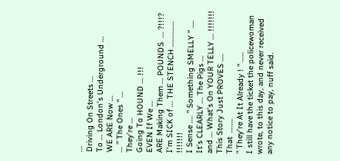...
Driving On Streets ...
To ... London's Underground ...
WE ARE Now ...
... " The Ones " ...
They're ...
Going To HOUND ... !!!
EVEN If We ...
ARE Making Them ... POUNDS  ... ?!!!?
I'm SICK of ... THE STENCH ............. !!!!!!!
I Sense .... " Something SMELLY " ....
It's CLEARLY ... The Pigs ...
and ... What's On YOUR TELLY ... !!!!!!!
This Story Just PROVES ....
That  .......
" They're At It Already ! " .....
I still have the ticket the policewoman wrote, to this day, and never received any notice to pay, nuff said.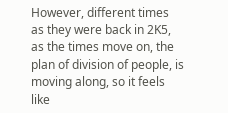However, different times as they were back in 2K5, as the times move on, the plan of division of people, is moving along, so it feels like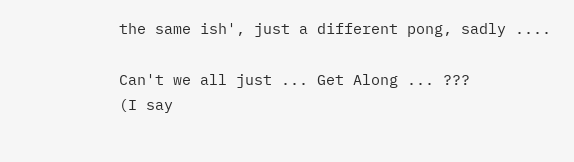the same ish', just a different pong, sadly ....

Can't we all just ... Get Along ... ???
(I say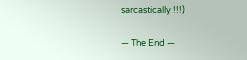sarcastically !!!)

— The End —